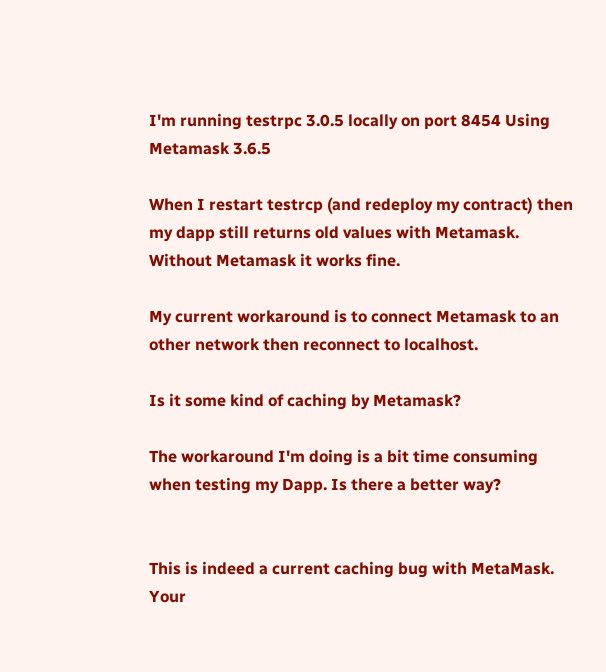I'm running testrpc 3.0.5 locally on port 8454 Using Metamask 3.6.5

When I restart testrcp (and redeploy my contract) then my dapp still returns old values with Metamask. Without Metamask it works fine.

My current workaround is to connect Metamask to an other network then reconnect to localhost.

Is it some kind of caching by Metamask?

The workaround I'm doing is a bit time consuming when testing my Dapp. Is there a better way?


This is indeed a current caching bug with MetaMask. Your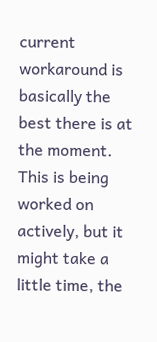current workaround is basically the best there is at the moment. This is being worked on actively, but it might take a little time, the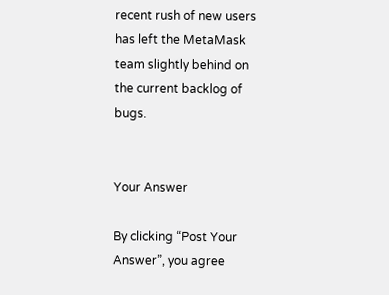recent rush of new users has left the MetaMask team slightly behind on the current backlog of bugs.


Your Answer

By clicking “Post Your Answer”, you agree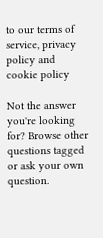to our terms of service, privacy policy and cookie policy

Not the answer you're looking for? Browse other questions tagged or ask your own question.